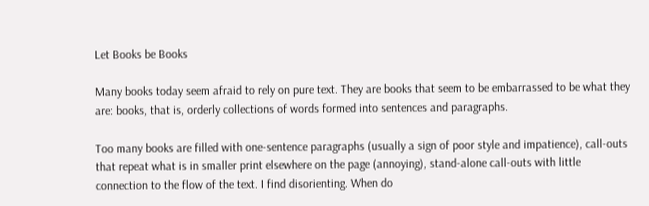Let Books be Books

Many books today seem afraid to rely on pure text. They are books that seem to be embarrassed to be what they are: books, that is, orderly collections of words formed into sentences and paragraphs.

Too many books are filled with one-sentence paragraphs (usually a sign of poor style and impatience), call-outs that repeat what is in smaller print elsewhere on the page (annoying), stand-alone call-outs with little connection to the flow of the text. I find disorienting. When do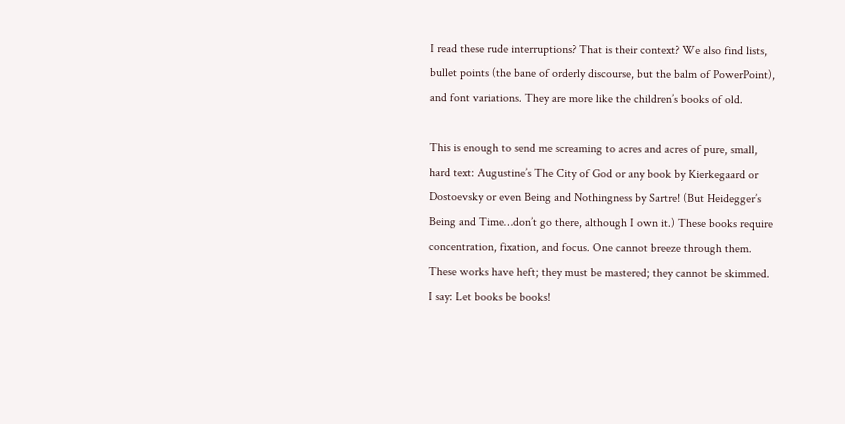I read these rude interruptions? That is their context? We also find lists, bullet points (the bane of orderly discourse, but the balm of PowerPoint), and font variations. They are more like the children’s books of old.

This is enough to send me screaming to acres and acres of pure, small, hard text: Augustine’s The City of God or any book by Kierkegaard or Dostoevsky or even Being and Nothingness by Sartre! (But Heidegger’s Being and Time…don’t go there, although I own it.) These books require concentration, fixation, and focus. One cannot breeze through them. These works have heft; they must be mastered; they cannot be skimmed. I say: Let books be books!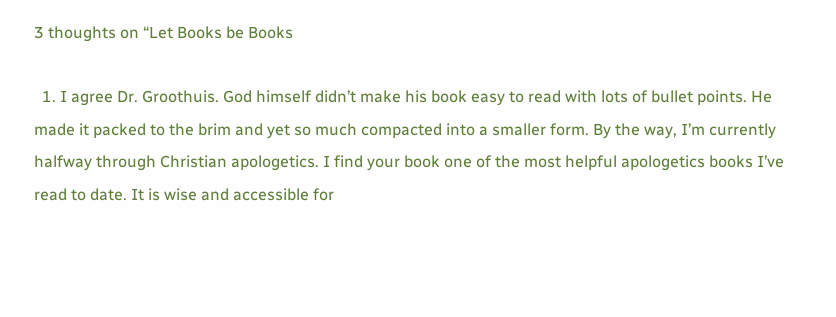3 thoughts on “Let Books be Books

  1. I agree Dr. Groothuis. God himself didn’t make his book easy to read with lots of bullet points. He made it packed to the brim and yet so much compacted into a smaller form. By the way, I’m currently halfway through Christian apologetics. I find your book one of the most helpful apologetics books I’ve read to date. It is wise and accessible for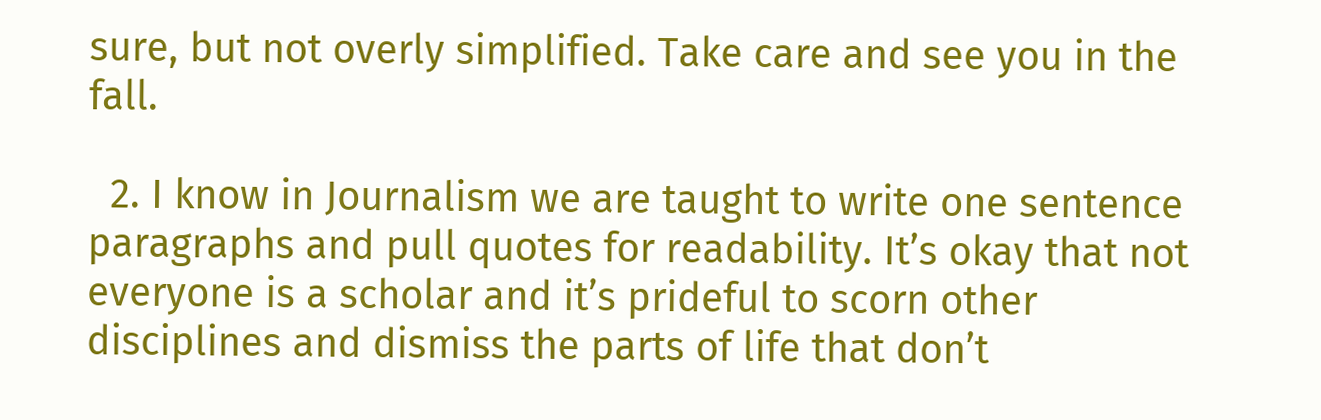sure, but not overly simplified. Take care and see you in the fall.

  2. I know in Journalism we are taught to write one sentence paragraphs and pull quotes for readability. It’s okay that not everyone is a scholar and it’s prideful to scorn other disciplines and dismiss the parts of life that don’t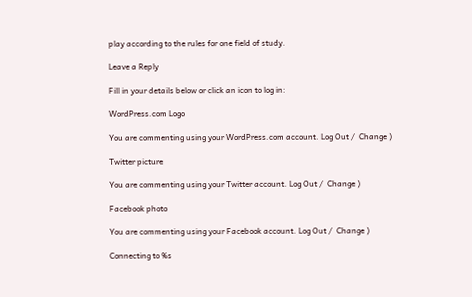play according to the rules for one field of study.

Leave a Reply

Fill in your details below or click an icon to log in:

WordPress.com Logo

You are commenting using your WordPress.com account. Log Out /  Change )

Twitter picture

You are commenting using your Twitter account. Log Out /  Change )

Facebook photo

You are commenting using your Facebook account. Log Out /  Change )

Connecting to %s